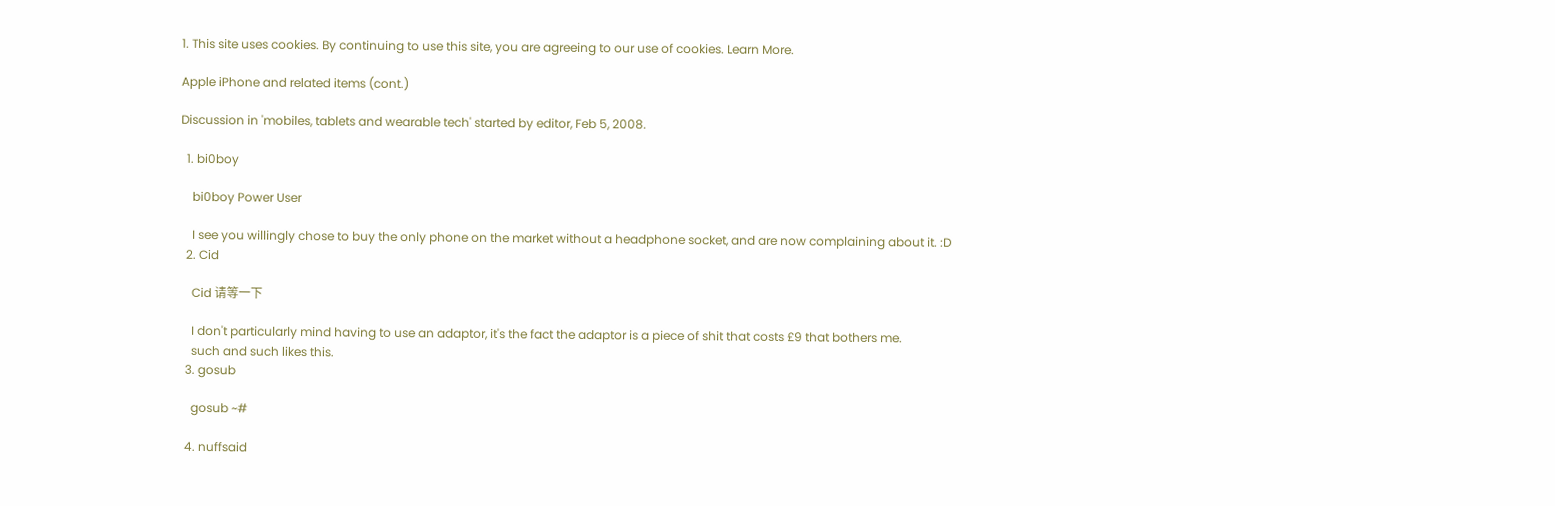1. This site uses cookies. By continuing to use this site, you are agreeing to our use of cookies. Learn More.

Apple iPhone and related items (cont.)

Discussion in 'mobiles, tablets and wearable tech' started by editor, Feb 5, 2008.

  1. bi0boy

    bi0boy Power User

    I see you willingly chose to buy the only phone on the market without a headphone socket, and are now complaining about it. :D
  2. Cid

    Cid 请等一下

    I don't particularly mind having to use an adaptor, it's the fact the adaptor is a piece of shit that costs £9 that bothers me.
    such and such likes this.
  3. gosub

    gosub ~#

  4. nuffsaid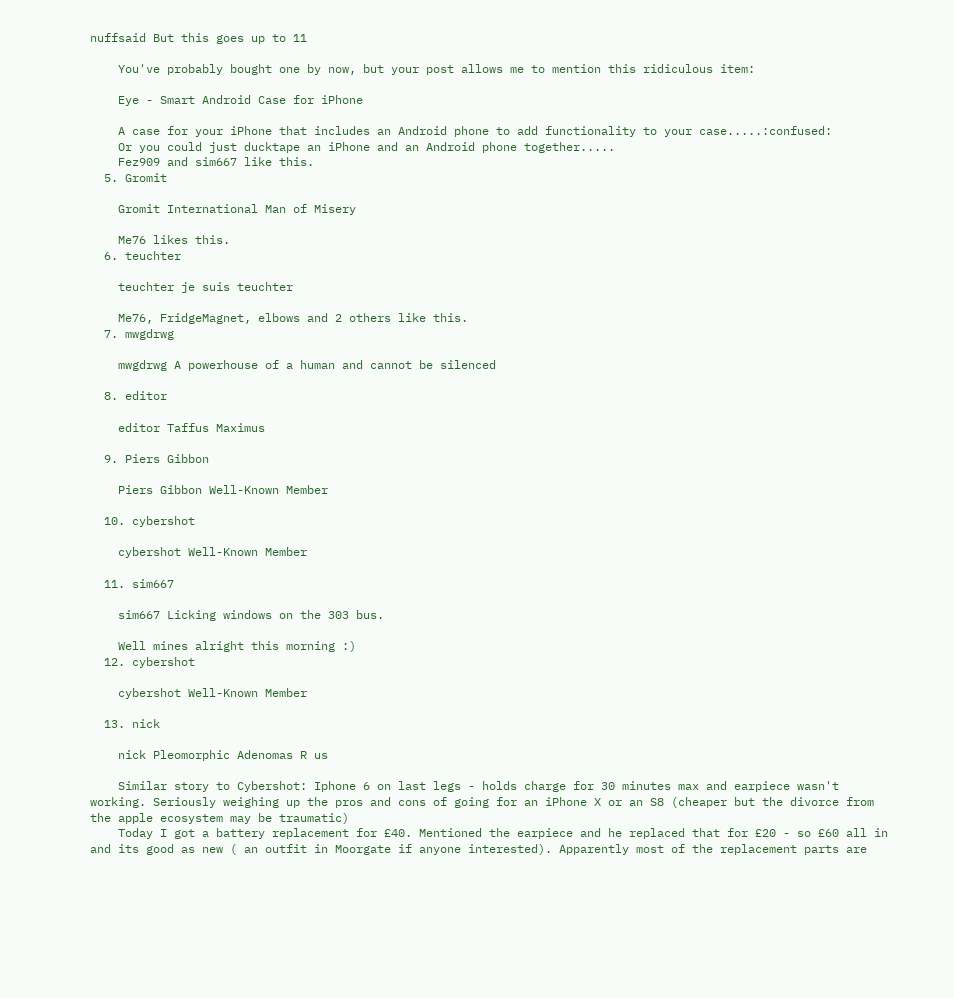nuffsaid But this goes up to 11

    You've probably bought one by now, but your post allows me to mention this ridiculous item:

    Eye - Smart Android Case for iPhone

    A case for your iPhone that includes an Android phone to add functionality to your case.....:confused:
    Or you could just ducktape an iPhone and an Android phone together.....
    Fez909 and sim667 like this.
  5. Gromit

    Gromit International Man of Misery

    Me76 likes this.
  6. teuchter

    teuchter je suis teuchter

    Me76, FridgeMagnet, elbows and 2 others like this.
  7. mwgdrwg

    mwgdrwg A powerhouse of a human and cannot be silenced

  8. editor

    editor Taffus Maximus

  9. Piers Gibbon

    Piers Gibbon Well-Known Member

  10. cybershot

    cybershot Well-Known Member

  11. sim667

    sim667 Licking windows on the 303 bus.

    Well mines alright this morning :)
  12. cybershot

    cybershot Well-Known Member

  13. nick

    nick Pleomorphic Adenomas R us

    Similar story to Cybershot: Iphone 6 on last legs - holds charge for 30 minutes max and earpiece wasn't working. Seriously weighing up the pros and cons of going for an iPhone X or an S8 (cheaper but the divorce from the apple ecosystem may be traumatic)
    Today I got a battery replacement for £40. Mentioned the earpiece and he replaced that for £20 - so £60 all in and its good as new ( an outfit in Moorgate if anyone interested). Apparently most of the replacement parts are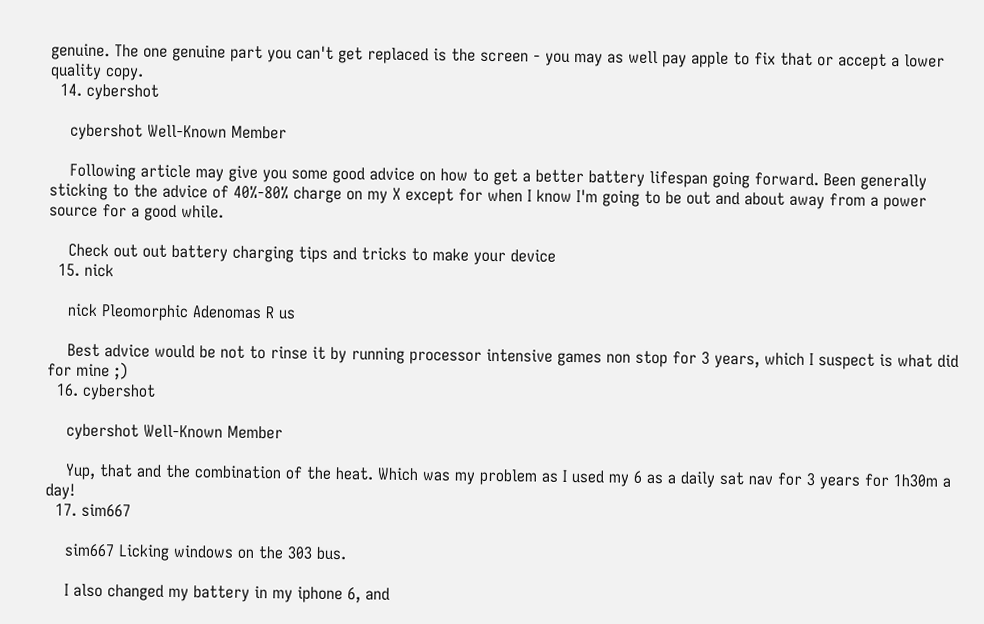genuine. The one genuine part you can't get replaced is the screen - you may as well pay apple to fix that or accept a lower quality copy.
  14. cybershot

    cybershot Well-Known Member

    Following article may give you some good advice on how to get a better battery lifespan going forward. Been generally sticking to the advice of 40%-80% charge on my X except for when I know I'm going to be out and about away from a power source for a good while.

    Check out out battery charging tips and tricks to make your device
  15. nick

    nick Pleomorphic Adenomas R us

    Best advice would be not to rinse it by running processor intensive games non stop for 3 years, which I suspect is what did for mine ;)
  16. cybershot

    cybershot Well-Known Member

    Yup, that and the combination of the heat. Which was my problem as I used my 6 as a daily sat nav for 3 years for 1h30m a day!
  17. sim667

    sim667 Licking windows on the 303 bus.

    I also changed my battery in my iphone 6, and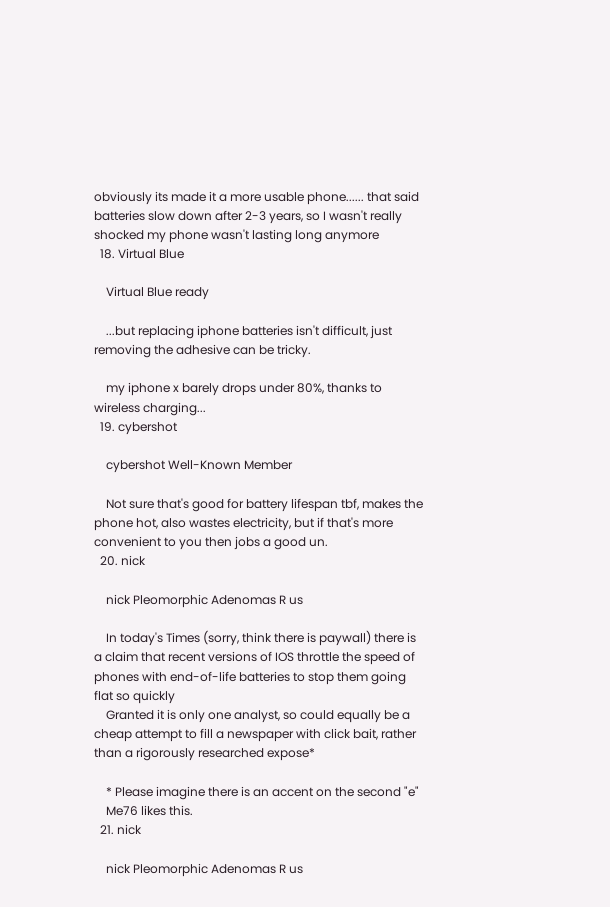obviously its made it a more usable phone...... that said batteries slow down after 2-3 years, so I wasn't really shocked my phone wasn't lasting long anymore
  18. Virtual Blue

    Virtual Blue ready

    ...but replacing iphone batteries isn't difficult, just removing the adhesive can be tricky.

    my iphone x barely drops under 80%, thanks to wireless charging...
  19. cybershot

    cybershot Well-Known Member

    Not sure that's good for battery lifespan tbf, makes the phone hot, also wastes electricity, but if that's more convenient to you then jobs a good un.
  20. nick

    nick Pleomorphic Adenomas R us

    In today's Times (sorry, think there is paywall) there is a claim that recent versions of IOS throttle the speed of phones with end-of-life batteries to stop them going flat so quickly
    Granted it is only one analyst, so could equally be a cheap attempt to fill a newspaper with click bait, rather than a rigorously researched expose*

    * Please imagine there is an accent on the second "e"
    Me76 likes this.
  21. nick

    nick Pleomorphic Adenomas R us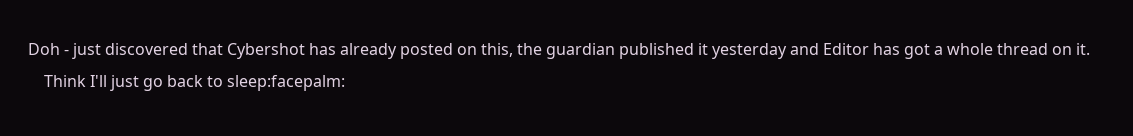Doh - just discovered that Cybershot has already posted on this, the guardian published it yesterday and Editor has got a whole thread on it.
    Think I'll just go back to sleep:facepalm: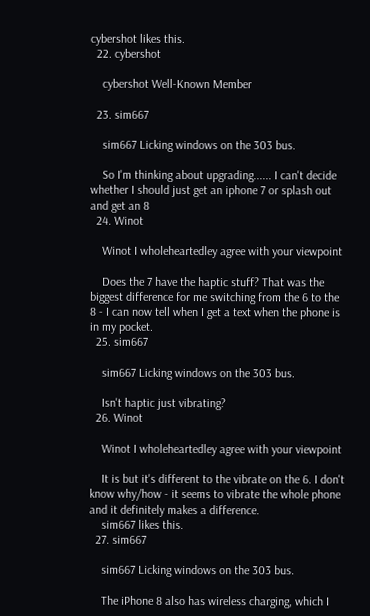cybershot likes this.
  22. cybershot

    cybershot Well-Known Member

  23. sim667

    sim667 Licking windows on the 303 bus.

    So I'm thinking about upgrading...... I can't decide whether I should just get an iphone 7 or splash out and get an 8
  24. Winot

    Winot I wholeheartedley agree with your viewpoint

    Does the 7 have the haptic stuff? That was the biggest difference for me switching from the 6 to the 8 - I can now tell when I get a text when the phone is in my pocket.
  25. sim667

    sim667 Licking windows on the 303 bus.

    Isn't haptic just vibrating?
  26. Winot

    Winot I wholeheartedley agree with your viewpoint

    It is but it's different to the vibrate on the 6. I don't know why/how - it seems to vibrate the whole phone and it definitely makes a difference.
    sim667 likes this.
  27. sim667

    sim667 Licking windows on the 303 bus.

    The iPhone 8 also has wireless charging, which I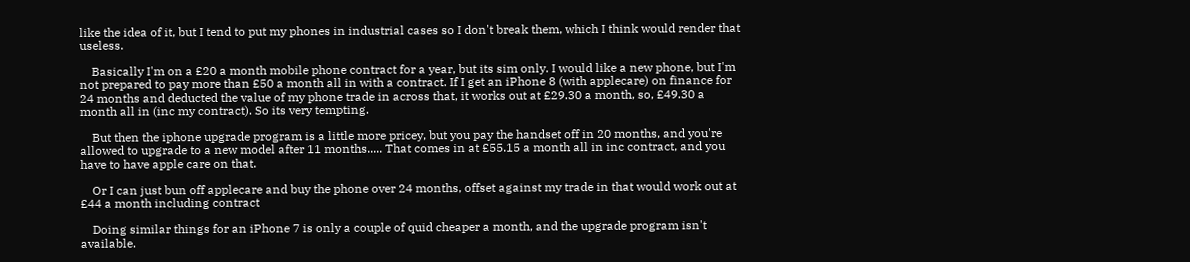like the idea of it, but I tend to put my phones in industrial cases so I don't break them, which I think would render that useless.

    Basically I'm on a £20 a month mobile phone contract for a year, but its sim only. I would like a new phone, but I'm not prepared to pay more than £50 a month all in with a contract. If I get an iPhone 8 (with applecare) on finance for 24 months and deducted the value of my phone trade in across that, it works out at £29.30 a month, so, £49.30 a month all in (inc my contract). So its very tempting.

    But then the iphone upgrade program is a little more pricey, but you pay the handset off in 20 months, and you're allowed to upgrade to a new model after 11 months..... That comes in at £55.15 a month all in inc contract, and you have to have apple care on that.

    Or I can just bun off applecare and buy the phone over 24 months, offset against my trade in that would work out at £44 a month including contract

    Doing similar things for an iPhone 7 is only a couple of quid cheaper a month, and the upgrade program isn't available.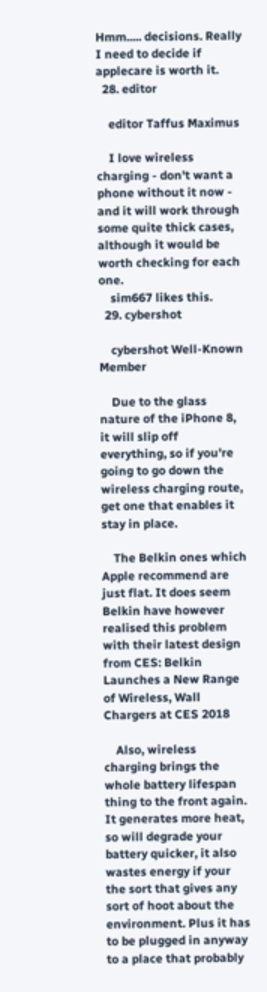Hmm..... decisions. Really I need to decide if applecare is worth it.
  28. editor

    editor Taffus Maximus

    I love wireless charging - don't want a phone without it now - and it will work through some quite thick cases, although it would be worth checking for each one.
    sim667 likes this.
  29. cybershot

    cybershot Well-Known Member

    Due to the glass nature of the iPhone 8, it will slip off everything, so if you're going to go down the wireless charging route, get one that enables it stay in place.

    The Belkin ones which Apple recommend are just flat. It does seem Belkin have however realised this problem with their latest design from CES: Belkin Launches a New Range of Wireless, Wall Chargers at CES 2018

    Also, wireless charging brings the whole battery lifespan thing to the front again. It generates more heat, so will degrade your battery quicker, it also wastes energy if your the sort that gives any sort of hoot about the environment. Plus it has to be plugged in anyway to a place that probably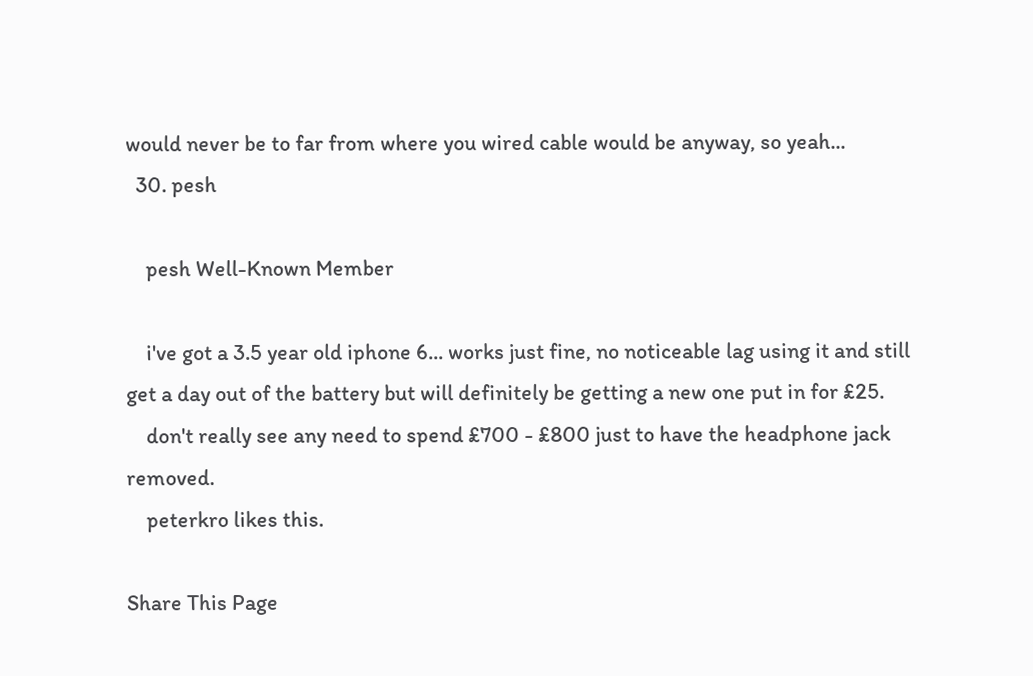would never be to far from where you wired cable would be anyway, so yeah...
  30. pesh

    pesh Well-Known Member

    i've got a 3.5 year old iphone 6... works just fine, no noticeable lag using it and still get a day out of the battery but will definitely be getting a new one put in for £25.
    don't really see any need to spend £700 - £800 just to have the headphone jack removed.
    peterkro likes this.

Share This Page